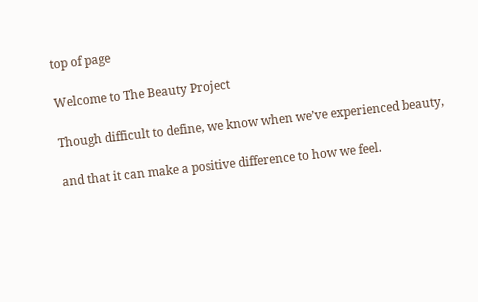top of page

Welcome to The Beauty Project

Though difficult to define, we know when we’ve experienced beauty,

and that it can make a positive difference to how we feel.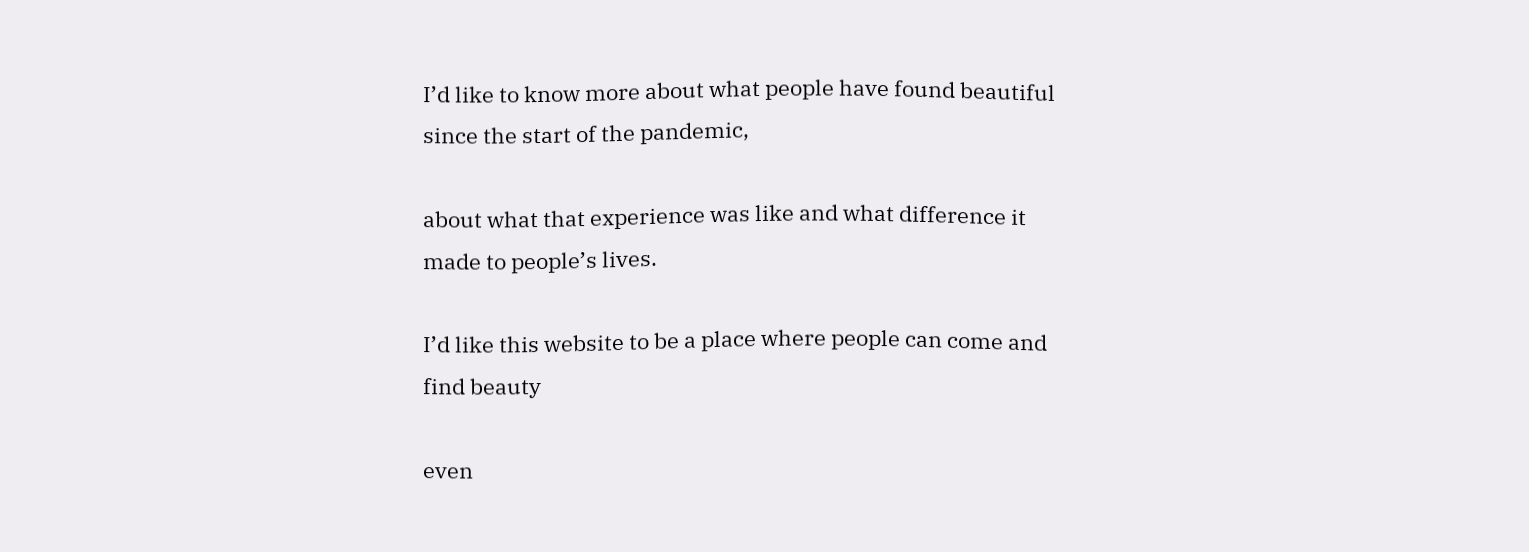I’d like to know more about what people have found beautiful since the start of the pandemic,

about what that experience was like and what difference it made to people’s lives.

I’d like this website to be a place where people can come and find beauty

even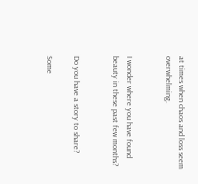at times when chaos and loss seem overwhelming.


I wonder where you have found beauty in these past few months?


Do you have a story to share?

Some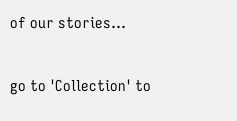of our stories...


go to 'Collection' to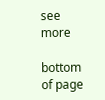see more

bottom of page